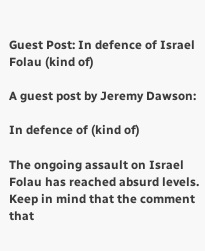Guest Post: In defence of Israel Folau (kind of)

A guest post by Jeremy Dawson:

In defence of (kind of)

The ongoing assault on Israel Folau has reached absurd levels. Keep in mind that the comment that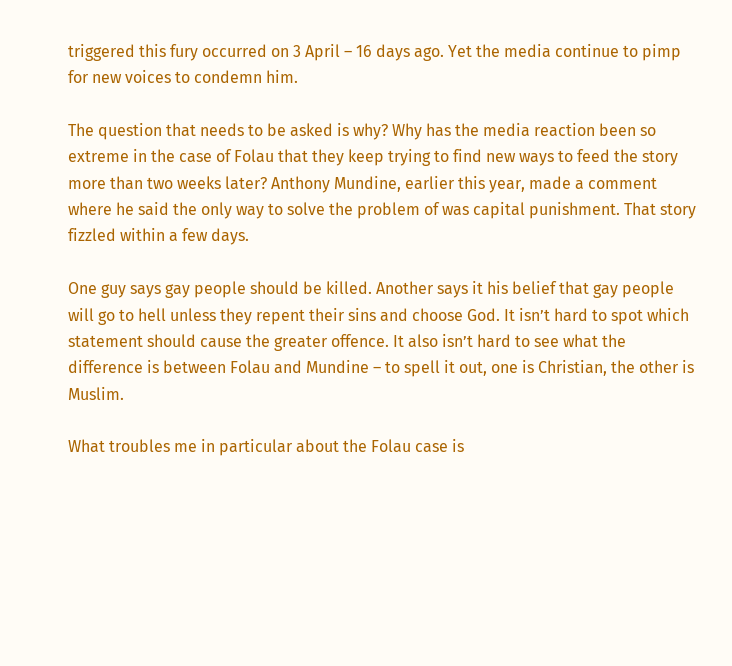triggered this fury occurred on 3 April – 16 days ago. Yet the media continue to pimp for new voices to condemn him.

The question that needs to be asked is why? Why has the media reaction been so extreme in the case of Folau that they keep trying to find new ways to feed the story more than two weeks later? Anthony Mundine, earlier this year, made a comment where he said the only way to solve the problem of was capital punishment. That story fizzled within a few days.

One guy says gay people should be killed. Another says it his belief that gay people will go to hell unless they repent their sins and choose God. It isn’t hard to spot which statement should cause the greater offence. It also isn’t hard to see what the difference is between Folau and Mundine – to spell it out, one is Christian, the other is Muslim.

What troubles me in particular about the Folau case is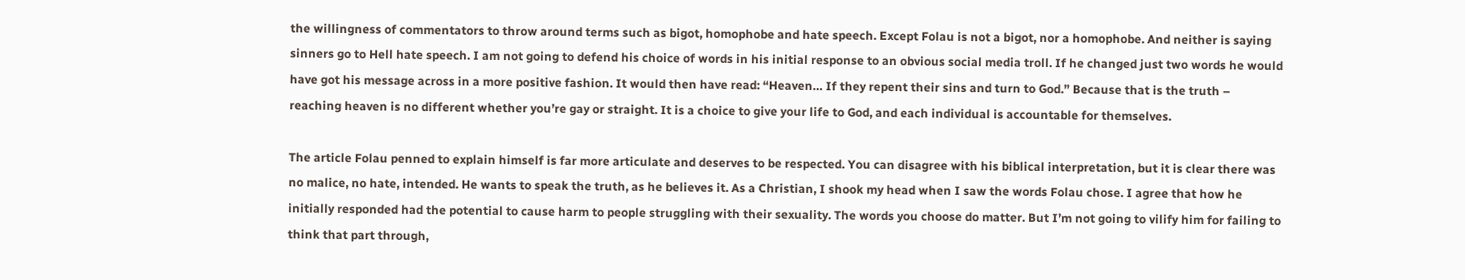the willingness of commentators to throw around terms such as bigot, homophobe and hate speech. Except Folau is not a bigot, nor a homophobe. And neither is saying sinners go to Hell hate speech. I am not going to defend his choice of words in his initial response to an obvious social media troll. If he changed just two words he would have got his message across in a more positive fashion. It would then have read: “Heaven… If they repent their sins and turn to God.” Because that is the truth – reaching heaven is no different whether you’re gay or straight. It is a choice to give your life to God, and each individual is accountable for themselves.

The article Folau penned to explain himself is far more articulate and deserves to be respected. You can disagree with his biblical interpretation, but it is clear there was no malice, no hate, intended. He wants to speak the truth, as he believes it. As a Christian, I shook my head when I saw the words Folau chose. I agree that how he initially responded had the potential to cause harm to people struggling with their sexuality. The words you choose do matter. But I’m not going to vilify him for failing to think that part through,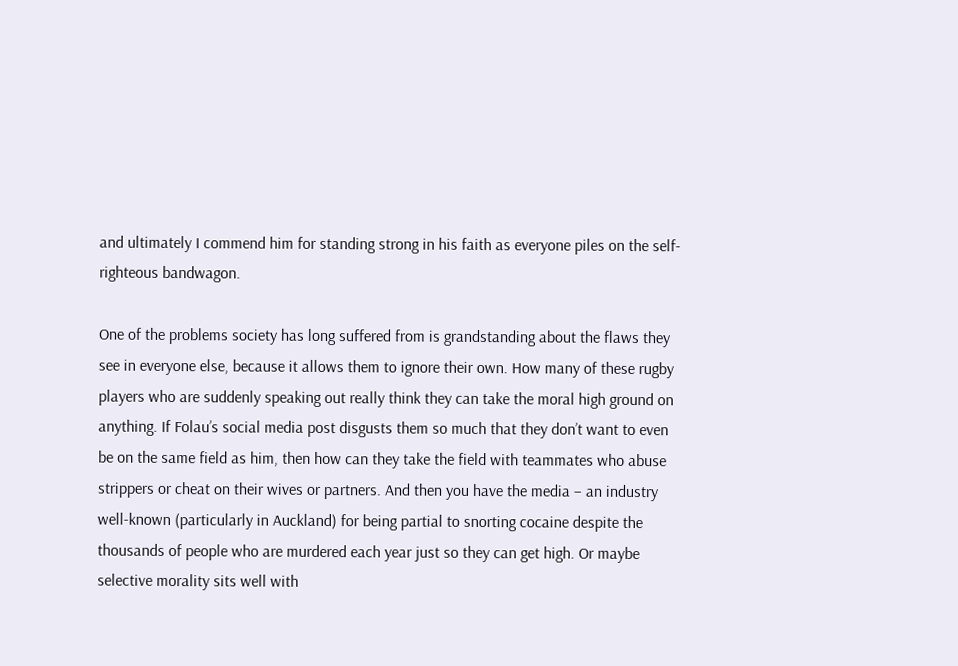and ultimately I commend him for standing strong in his faith as everyone piles on the self-righteous bandwagon.

One of the problems society has long suffered from is grandstanding about the flaws they see in everyone else, because it allows them to ignore their own. How many of these rugby players who are suddenly speaking out really think they can take the moral high ground on anything. If Folau’s social media post disgusts them so much that they don’t want to even be on the same field as him, then how can they take the field with teammates who abuse strippers or cheat on their wives or partners. And then you have the media – an industry well-known (particularly in Auckland) for being partial to snorting cocaine despite the thousands of people who are murdered each year just so they can get high. Or maybe selective morality sits well with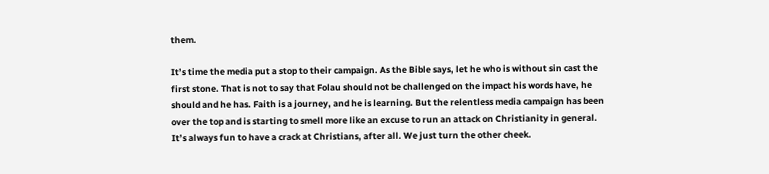them.

It’s time the media put a stop to their campaign. As the Bible says, let he who is without sin cast the first stone. That is not to say that Folau should not be challenged on the impact his words have, he should and he has. Faith is a journey, and he is learning. But the relentless media campaign has been over the top and is starting to smell more like an excuse to run an attack on Christianity in general. It’s always fun to have a crack at Christians, after all. We just turn the other cheek.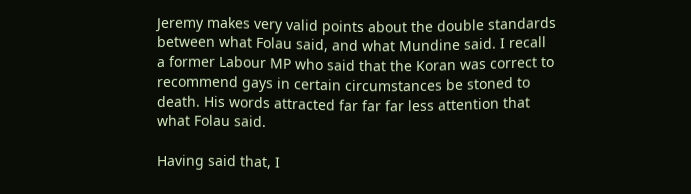Jeremy makes very valid points about the double standards between what Folau said, and what Mundine said. I recall a former Labour MP who said that the Koran was correct to recommend gays in certain circumstances be stoned to death. His words attracted far far far less attention that what Folau said.

Having said that, I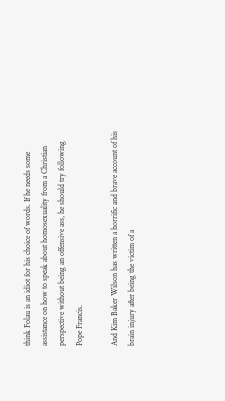think Folau is an idiot for his choice of words. If he needs some assistance on how to speak about homosexuality from a Christian perspective without being an offensive ass, he should try following Pope Francis.

And Kim Baker Wilson has written a horrific and brave account of his brain injury after being the victim of a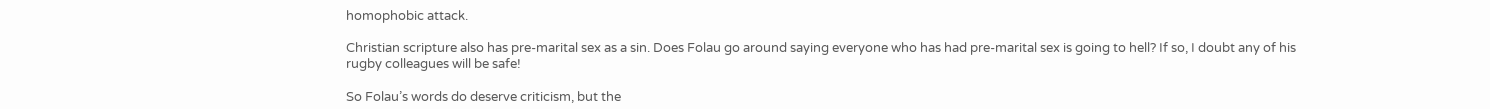homophobic attack.

Christian scripture also has pre-marital sex as a sin. Does Folau go around saying everyone who has had pre-marital sex is going to hell? If so, I doubt any of his rugby colleagues will be safe!

So Folau’s words do deserve criticism, but the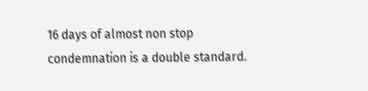16 days of almost non stop condemnation is a double standard.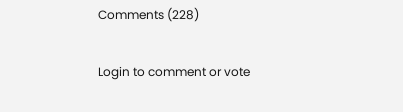Comments (228)

Login to comment or vote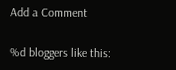Add a Comment

%d bloggers like this: